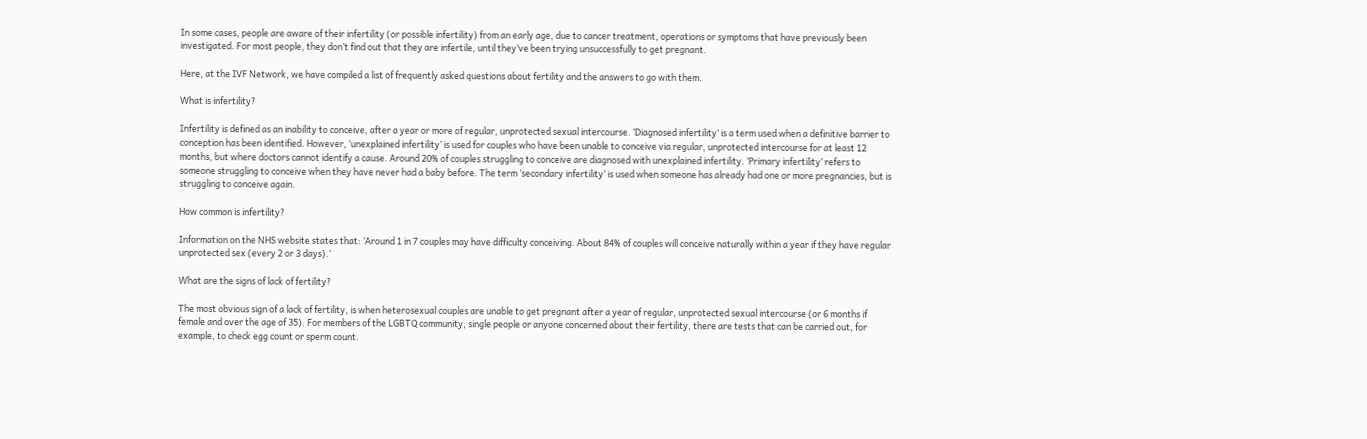In some cases, people are aware of their infertility (or possible infertility) from an early age, due to cancer treatment, operations or symptoms that have previously been investigated. For most people, they don’t find out that they are infertile, until they’ve been trying unsuccessfully to get pregnant.

Here, at the IVF Network, we have compiled a list of frequently asked questions about fertility and the answers to go with them.

What is infertility?

Infertility is defined as an inability to conceive, after a year or more of regular, unprotected sexual intercourse. ‘Diagnosed infertility’ is a term used when a definitive barrier to conception has been identified. However, ‘unexplained infertility’ is used for couples who have been unable to conceive via regular, unprotected intercourse for at least 12 months, but where doctors cannot identify a cause. Around 20% of couples struggling to conceive are diagnosed with unexplained infertility. ‘Primary infertility’ refers to someone struggling to conceive when they have never had a baby before. The term ‘secondary infertility’ is used when someone has already had one or more pregnancies, but is struggling to conceive again.

How common is infertility?

Information on the NHS website states that: ‘Around 1 in 7 couples may have difficulty conceiving. About 84% of couples will conceive naturally within a year if they have regular unprotected sex (every 2 or 3 days).’

What are the signs of lack of fertility?

The most obvious sign of a lack of fertility, is when heterosexual couples are unable to get pregnant after a year of regular, unprotected sexual intercourse (or 6 months if female and over the age of 35). For members of the LGBTQ community, single people or anyone concerned about their fertility, there are tests that can be carried out, for example, to check egg count or sperm count.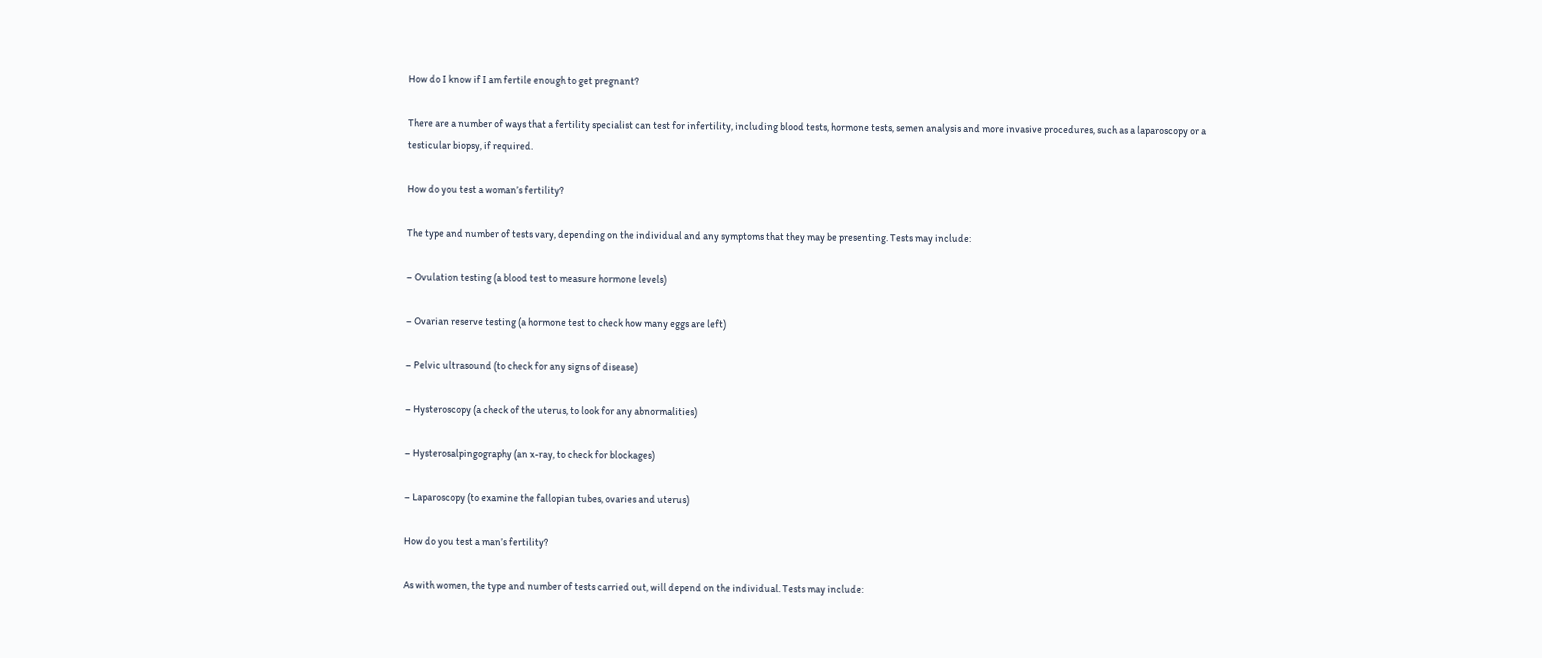How do I know if I am fertile enough to get pregnant?

There are a number of ways that a fertility specialist can test for infertility, including blood tests, hormone tests, semen analysis and more invasive procedures, such as a laparoscopy or a testicular biopsy, if required.

How do you test a woman’s fertility?

The type and number of tests vary, depending on the individual and any symptoms that they may be presenting. Tests may include:

– Ovulation testing (a blood test to measure hormone levels)

– Ovarian reserve testing (a hormone test to check how many eggs are left)

– Pelvic ultrasound (to check for any signs of disease)

– Hysteroscopy (a check of the uterus, to look for any abnormalities)

– Hysterosalpingography (an x-ray, to check for blockages)

– Laparoscopy (to examine the fallopian tubes, ovaries and uterus)

How do you test a man’s fertility?

As with women, the type and number of tests carried out, will depend on the individual. Tests may include: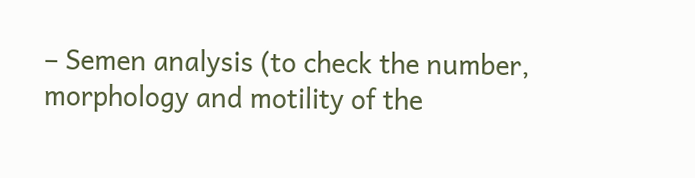– Semen analysis (to check the number, morphology and motility of the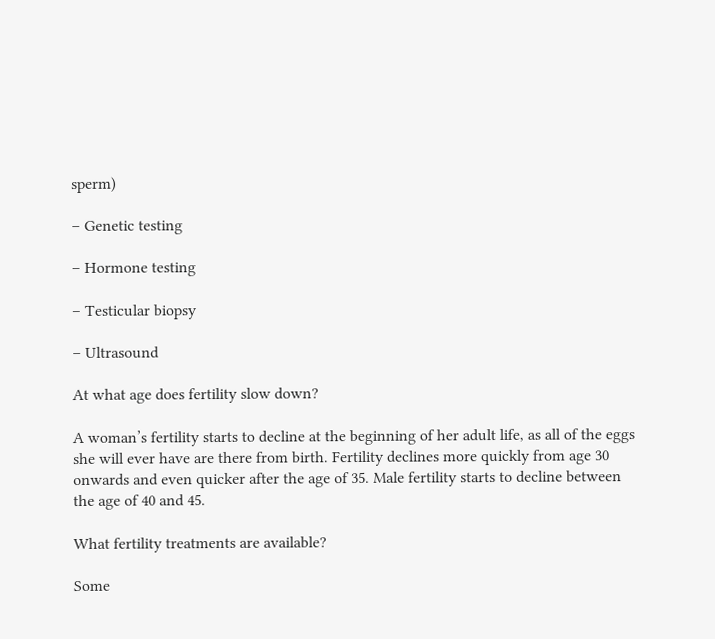sperm)

– Genetic testing

– Hormone testing

– Testicular biopsy

– Ultrasound

At what age does fertility slow down?

A woman’s fertility starts to decline at the beginning of her adult life, as all of the eggs she will ever have are there from birth. Fertility declines more quickly from age 30 onwards and even quicker after the age of 35. Male fertility starts to decline between the age of 40 and 45.

What fertility treatments are available?

Some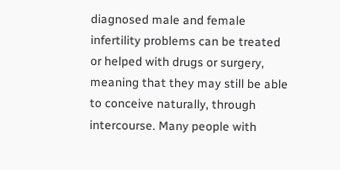diagnosed male and female infertility problems can be treated or helped with drugs or surgery, meaning that they may still be able to conceive naturally, through intercourse. Many people with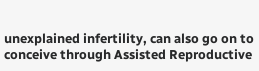unexplained infertility, can also go on to conceive through Assisted Reproductive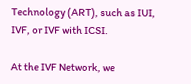Technology (ART), such as IUI, IVF, or IVF with ICSI.

At the IVF Network, we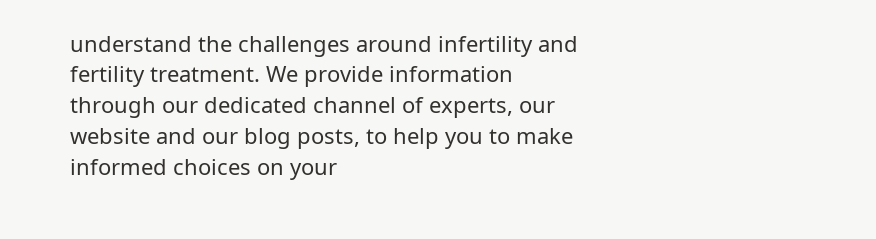understand the challenges around infertility and fertility treatment. We provide information through our dedicated channel of experts, our website and our blog posts, to help you to make informed choices on your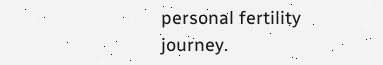personal fertility journey.